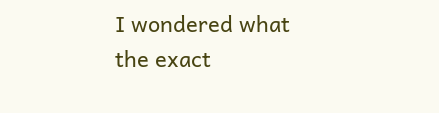I wondered what the exact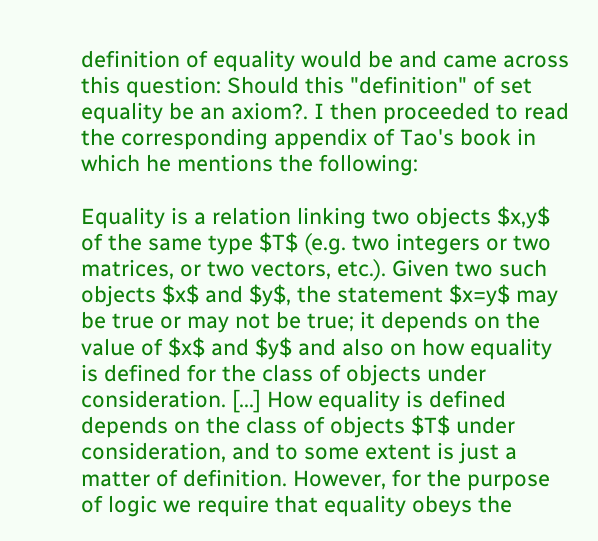definition of equality would be and came across this question: Should this "definition" of set equality be an axiom?. I then proceeded to read the corresponding appendix of Tao's book in which he mentions the following:

Equality is a relation linking two objects $x,y$ of the same type $T$ (e.g. two integers or two matrices, or two vectors, etc.). Given two such objects $x$ and $y$, the statement $x=y$ may be true or may not be true; it depends on the value of $x$ and $y$ and also on how equality is defined for the class of objects under consideration. [...] How equality is defined depends on the class of objects $T$ under consideration, and to some extent is just a matter of definition. However, for the purpose of logic we require that equality obeys the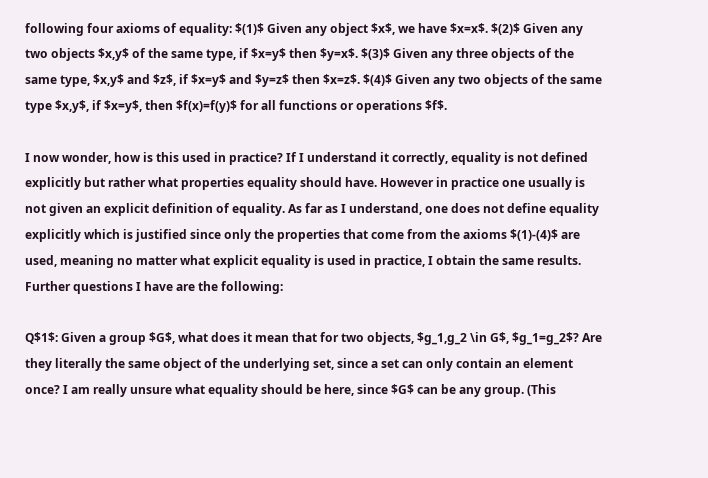following four axioms of equality: $(1)$ Given any object $x$, we have $x=x$. $(2)$ Given any two objects $x,y$ of the same type, if $x=y$ then $y=x$. $(3)$ Given any three objects of the same type, $x,y$ and $z$, if $x=y$ and $y=z$ then $x=z$. $(4)$ Given any two objects of the same type $x,y$, if $x=y$, then $f(x)=f(y)$ for all functions or operations $f$.

I now wonder, how is this used in practice? If I understand it correctly, equality is not defined explicitly but rather what properties equality should have. However in practice one usually is not given an explicit definition of equality. As far as I understand, one does not define equality explicitly which is justified since only the properties that come from the axioms $(1)-(4)$ are used, meaning no matter what explicit equality is used in practice, I obtain the same results. Further questions I have are the following:

Q$1$: Given a group $G$, what does it mean that for two objects, $g_1,g_2 \in G$, $g_1=g_2$? Are they literally the same object of the underlying set, since a set can only contain an element once? I am really unsure what equality should be here, since $G$ can be any group. (This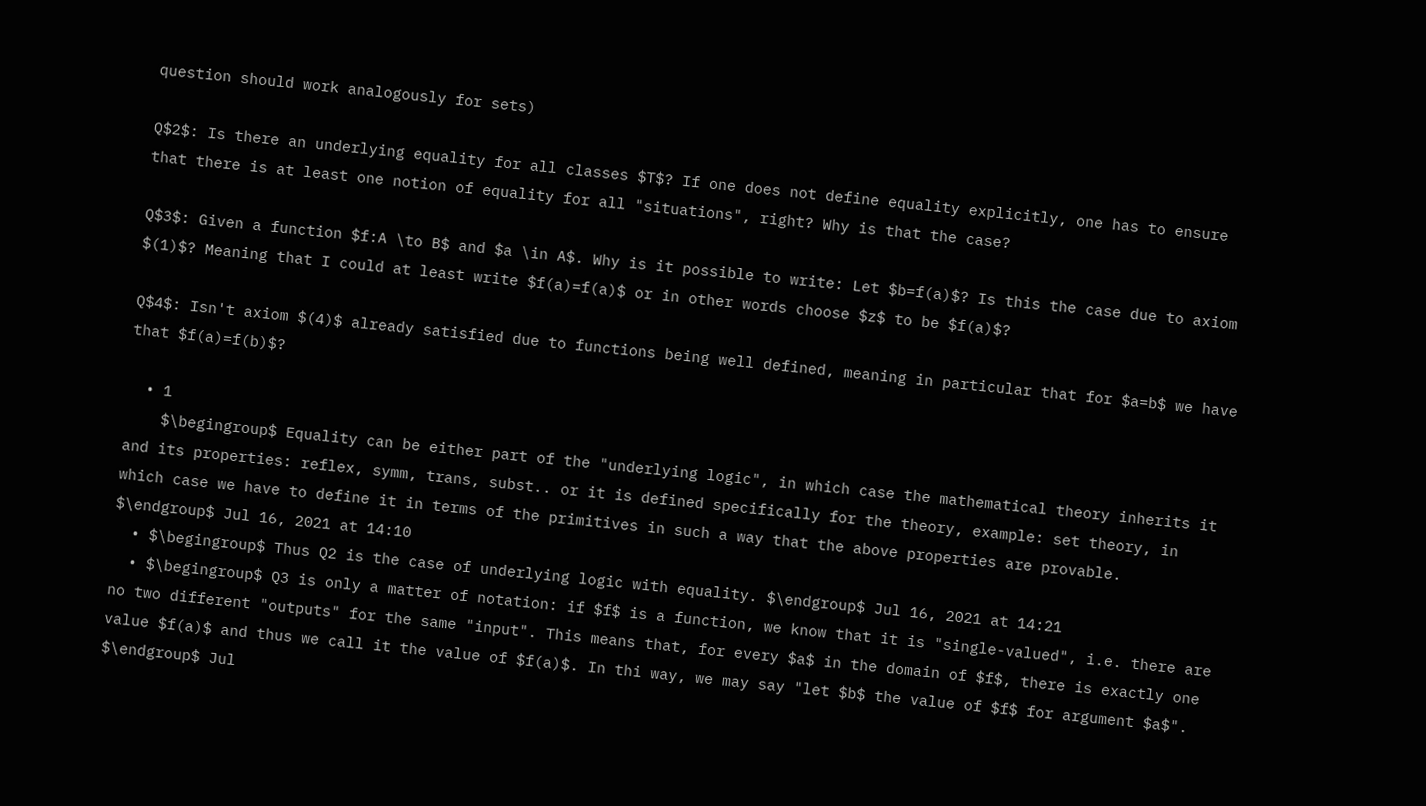question should work analogously for sets)

Q$2$: Is there an underlying equality for all classes $T$? If one does not define equality explicitly, one has to ensure that there is at least one notion of equality for all "situations", right? Why is that the case?

Q$3$: Given a function $f:A \to B$ and $a \in A$. Why is it possible to write: Let $b=f(a)$? Is this the case due to axiom $(1)$? Meaning that I could at least write $f(a)=f(a)$ or in other words choose $z$ to be $f(a)$?

Q$4$: Isn't axiom $(4)$ already satisfied due to functions being well defined, meaning in particular that for $a=b$ we have that $f(a)=f(b)$?

  • 1
    $\begingroup$ Equality can be either part of the "underlying logic", in which case the mathematical theory inherits it and its properties: reflex, symm, trans, subst.. or it is defined specifically for the theory, example: set theory, in which case we have to define it in terms of the primitives in such a way that the above properties are provable. $\endgroup$ Jul 16, 2021 at 14:10
  • $\begingroup$ Thus Q2 is the case of underlying logic with equality. $\endgroup$ Jul 16, 2021 at 14:21
  • $\begingroup$ Q3 is only a matter of notation: if $f$ is a function, we know that it is "single-valued", i.e. there are no two different "outputs" for the same "input". This means that, for every $a$ in the domain of $f$, there is exactly one value $f(a)$ and thus we call it the value of $f(a)$. In thi way, we may say "let $b$ the value of $f$ for argument $a$". $\endgroup$ Jul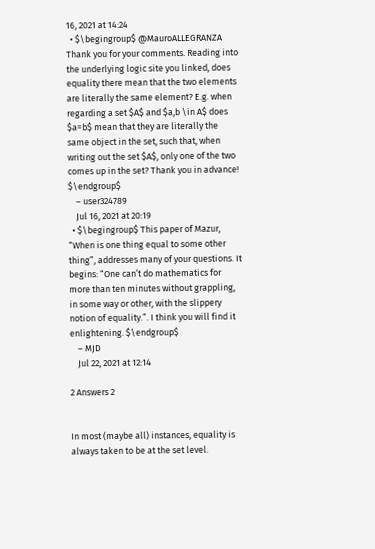16, 2021 at 14:24
  • $\begingroup$ @MauroALLEGRANZA Thank you for your comments. Reading into the underlying logic site you linked, does equality there mean that the two elements are literally the same element? E.g. when regarding a set $A$ and $a,b \in A$ does $a=b$ mean that they are literally the same object in the set, such that, when writing out the set $A$, only one of the two comes up in the set? Thank you in advance! $\endgroup$
    – user324789
    Jul 16, 2021 at 20:19
  • $\begingroup$ This paper of Mazur, “When is one thing equal to some other thing”, addresses many of your questions. It begins: “One can’t do mathematics for more than ten minutes without grappling, in some way or other, with the slippery notion of equality.”. I think you will find it enlightening. $\endgroup$
    – MJD
    Jul 22, 2021 at 12:14

2 Answers 2


In most (maybe all) instances, equality is always taken to be at the set level.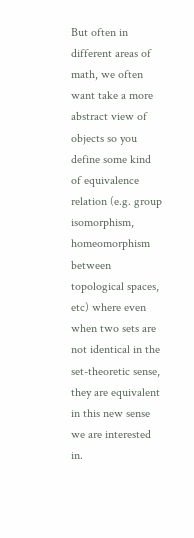But often in different areas of math, we often want take a more abstract view of objects so you define some kind of equivalence relation (e.g. group isomorphism, homeomorphism between topological spaces, etc) where even when two sets are not identical in the set-theoretic sense, they are equivalent in this new sense we are interested in.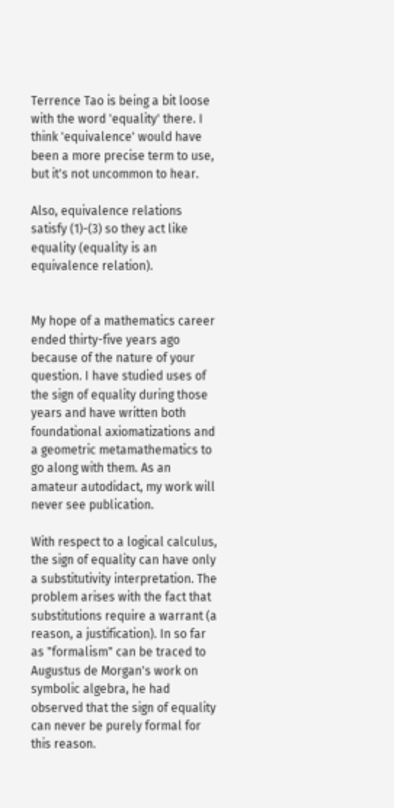Terrence Tao is being a bit loose with the word 'equality' there. I think 'equivalence' would have been a more precise term to use, but it's not uncommon to hear.

Also, equivalence relations satisfy (1)-(3) so they act like equality (equality is an equivalence relation).


My hope of a mathematics career ended thirty-five years ago because of the nature of your question. I have studied uses of the sign of equality during those years and have written both foundational axiomatizations and a geometric metamathematics to go along with them. As an amateur autodidact, my work will never see publication.

With respect to a logical calculus, the sign of equality can have only a substitutivity interpretation. The problem arises with the fact that substitutions require a warrant (a reason, a justification). In so far as "formalism" can be traced to Augustus de Morgan's work on symbolic algebra, he had observed that the sign of equality can never be purely formal for this reason.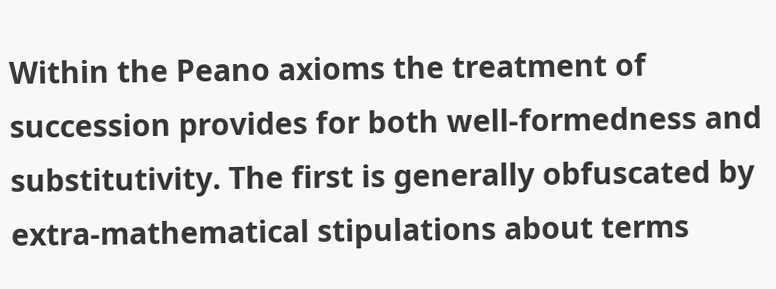Within the Peano axioms the treatment of succession provides for both well-formedness and substitutivity. The first is generally obfuscated by extra-mathematical stipulations about terms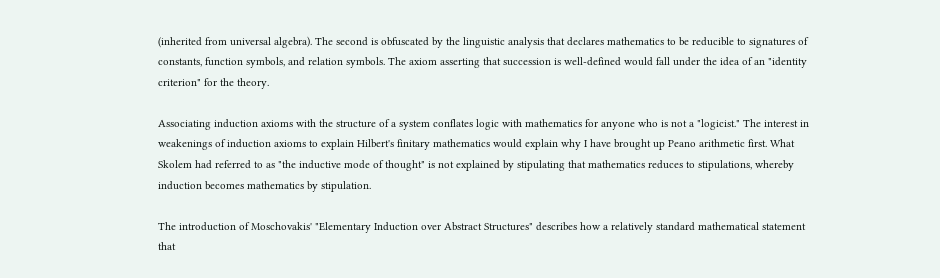(inherited from universal algebra). The second is obfuscated by the linguistic analysis that declares mathematics to be reducible to signatures of constants, function symbols, and relation symbols. The axiom asserting that succession is well-defined would fall under the idea of an "identity criterion" for the theory.

Associating induction axioms with the structure of a system conflates logic with mathematics for anyone who is not a "logicist." The interest in weakenings of induction axioms to explain Hilbert's finitary mathematics would explain why I have brought up Peano arithmetic first. What Skolem had referred to as "the inductive mode of thought" is not explained by stipulating that mathematics reduces to stipulations, whereby induction becomes mathematics by stipulation.

The introduction of Moschovakis' "Elementary Induction over Abstract Structures" describes how a relatively standard mathematical statement that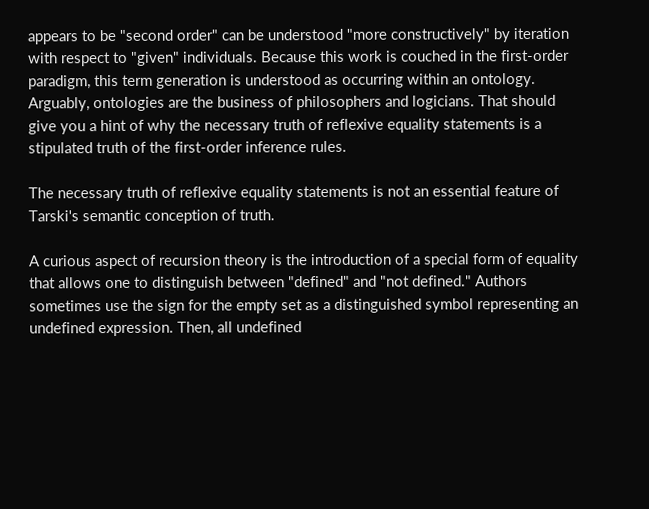appears to be "second order" can be understood "more constructively" by iteration with respect to "given" individuals. Because this work is couched in the first-order paradigm, this term generation is understood as occurring within an ontology. Arguably, ontologies are the business of philosophers and logicians. That should give you a hint of why the necessary truth of reflexive equality statements is a stipulated truth of the first-order inference rules.

The necessary truth of reflexive equality statements is not an essential feature of Tarski's semantic conception of truth.

A curious aspect of recursion theory is the introduction of a special form of equality that allows one to distinguish between "defined" and "not defined." Authors sometimes use the sign for the empty set as a distinguished symbol representing an undefined expression. Then, all undefined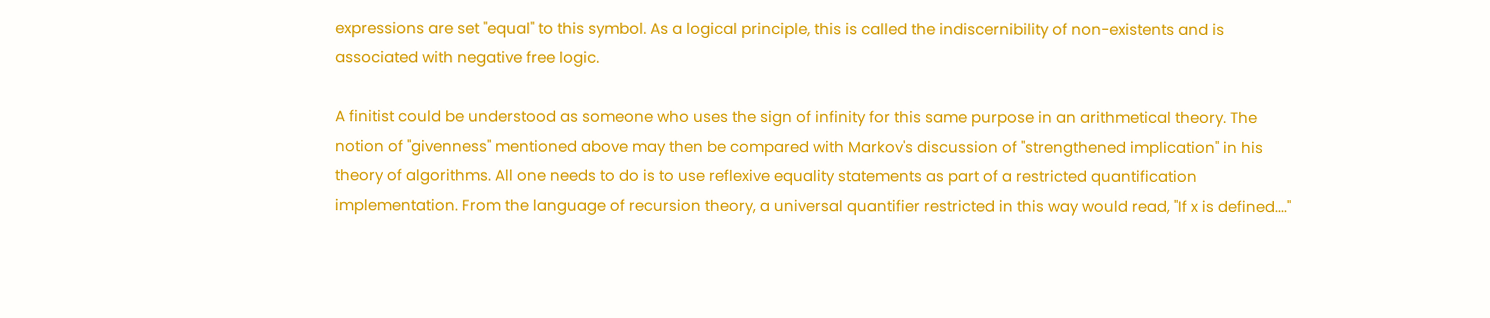expressions are set "equal" to this symbol. As a logical principle, this is called the indiscernibility of non-existents and is associated with negative free logic.

A finitist could be understood as someone who uses the sign of infinity for this same purpose in an arithmetical theory. The notion of "givenness" mentioned above may then be compared with Markov's discussion of "strengthened implication" in his theory of algorithms. All one needs to do is to use reflexive equality statements as part of a restricted quantification implementation. From the language of recursion theory, a universal quantifier restricted in this way would read, "If x is defined...."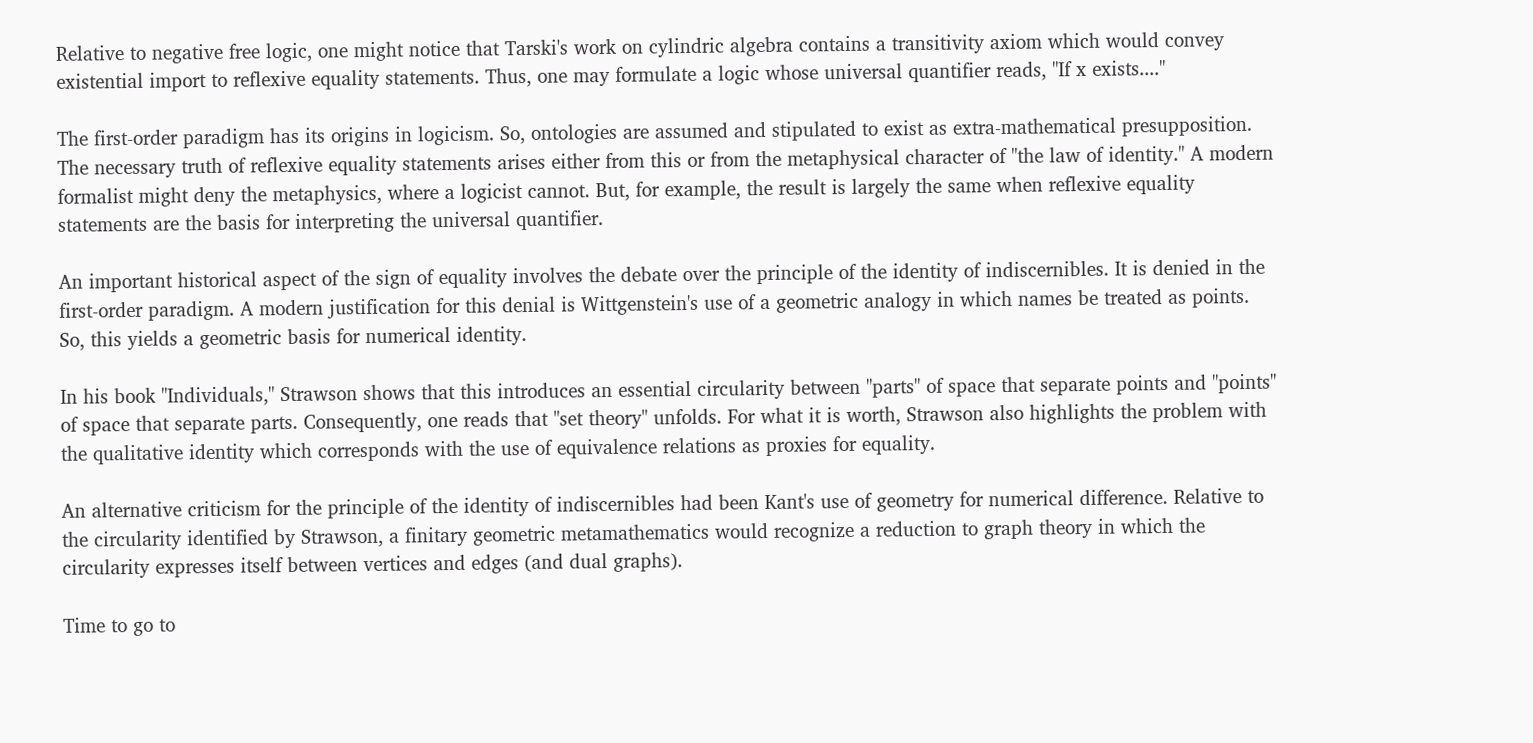Relative to negative free logic, one might notice that Tarski's work on cylindric algebra contains a transitivity axiom which would convey existential import to reflexive equality statements. Thus, one may formulate a logic whose universal quantifier reads, "If x exists...."

The first-order paradigm has its origins in logicism. So, ontologies are assumed and stipulated to exist as extra-mathematical presupposition. The necessary truth of reflexive equality statements arises either from this or from the metaphysical character of "the law of identity." A modern formalist might deny the metaphysics, where a logicist cannot. But, for example, the result is largely the same when reflexive equality statements are the basis for interpreting the universal quantifier.

An important historical aspect of the sign of equality involves the debate over the principle of the identity of indiscernibles. It is denied in the first-order paradigm. A modern justification for this denial is Wittgenstein's use of a geometric analogy in which names be treated as points. So, this yields a geometric basis for numerical identity.

In his book "Individuals," Strawson shows that this introduces an essential circularity between "parts" of space that separate points and "points" of space that separate parts. Consequently, one reads that "set theory" unfolds. For what it is worth, Strawson also highlights the problem with the qualitative identity which corresponds with the use of equivalence relations as proxies for equality.

An alternative criticism for the principle of the identity of indiscernibles had been Kant's use of geometry for numerical difference. Relative to the circularity identified by Strawson, a finitary geometric metamathematics would recognize a reduction to graph theory in which the circularity expresses itself between vertices and edges (and dual graphs).

Time to go to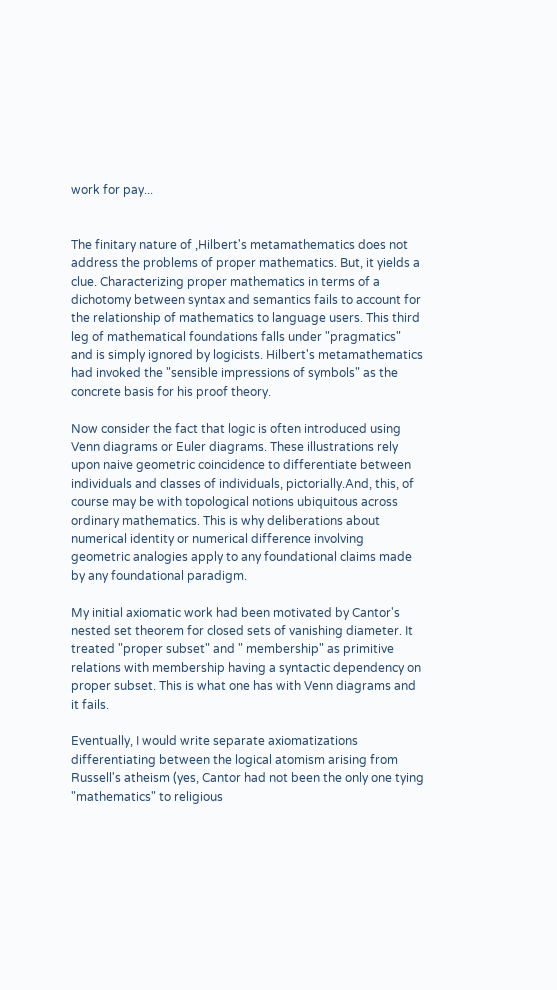work for pay...


The finitary nature of ,Hilbert's metamathematics does not address the problems of proper mathematics. But, it yields a clue. Characterizing proper mathematics in terms of a dichotomy between syntax and semantics fails to account for the relationship of mathematics to language users. This third leg of mathematical foundations falls under "pragmatics" and is simply ignored by logicists. Hilbert's metamathematics had invoked the "sensible impressions of symbols" as the concrete basis for his proof theory.

Now consider the fact that logic is often introduced using Venn diagrams or Euler diagrams. These illustrations rely upon naive geometric coincidence to differentiate between individuals and classes of individuals, pictorially.And, this, of course may be with topological notions ubiquitous across ordinary mathematics. This is why deliberations about numerical identity or numerical difference involving geometric analogies apply to any foundational claims made by any foundational paradigm.

My initial axiomatic work had been motivated by Cantor's nested set theorem for closed sets of vanishing diameter. It treated "proper subset" and " membership" as primitive relations with membership having a syntactic dependency on proper subset. This is what one has with Venn diagrams and it fails.

Eventually, I would write separate axiomatizations differentiating between the logical atomism arising from Russell's atheism (yes, Cantor had not been the only one tying "mathematics" to religious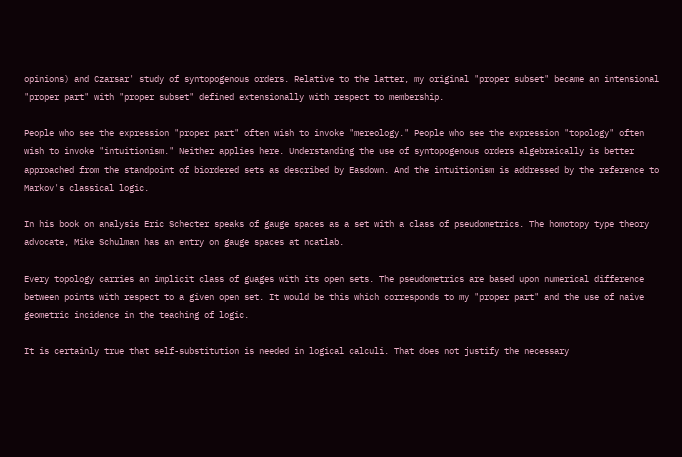opinions) and Czarsar' study of syntopogenous orders. Relative to the latter, my original "proper subset" became an intensional "proper part" with "proper subset" defined extensionally with respect to membership.

People who see the expression "proper part" often wish to invoke "mereology." People who see the expression "topology" often wish to invoke "intuitionism." Neither applies here. Understanding the use of syntopogenous orders algebraically is better approached from the standpoint of biordered sets as described by Easdown. And the intuitionism is addressed by the reference to Markov's classical logic.

In his book on analysis Eric Schecter speaks of gauge spaces as a set with a class of pseudometrics. The homotopy type theory advocate, Mike Schulman has an entry on gauge spaces at ncatlab.

Every topology carries an implicit class of guages with its open sets. The pseudometrics are based upon numerical difference between points with respect to a given open set. It would be this which corresponds to my "proper part" and the use of naive geometric incidence in the teaching of logic.

It is certainly true that self-substitution is needed in logical calculi. That does not justify the necessary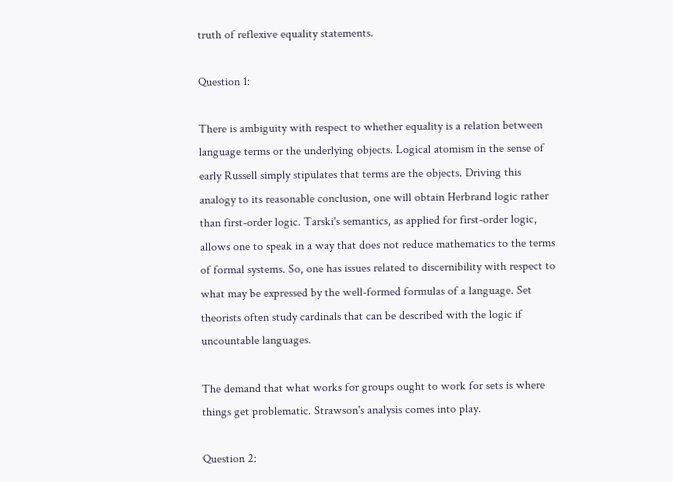truth of reflexive equality statements.

Question 1:

There is ambiguity with respect to whether equality is a relation between language terms or the underlying objects. Logical atomism in the sense of early Russell simply stipulates that terms are the objects. Driving this analogy to its reasonable conclusion, one will obtain Herbrand logic rather than first-order logic. Tarski's semantics, as applied for first-order logic, allows one to speak in a way that does not reduce mathematics to the terms of formal systems. So, one has issues related to discernibility with respect to what may be expressed by the well-formed formulas of a language. Set theorists often study cardinals that can be described with the logic if uncountable languages.

The demand that what works for groups ought to work for sets is where things get problematic. Strawson's analysis comes into play.

Question 2: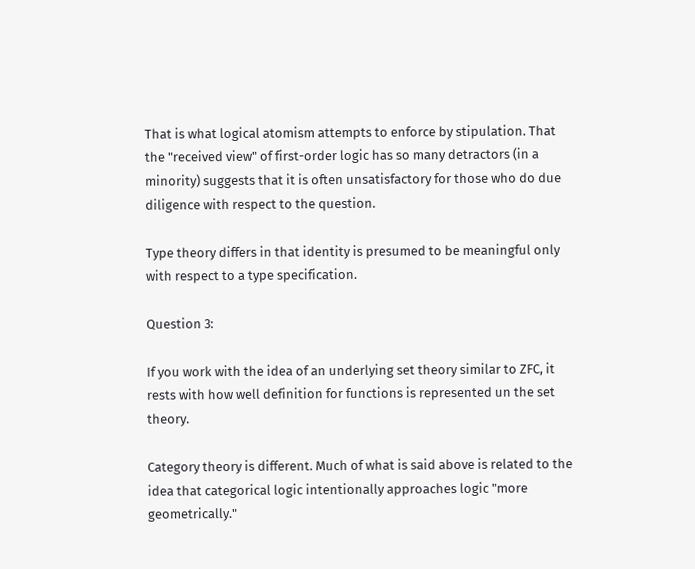That is what logical atomism attempts to enforce by stipulation. That the "received view" of first-order logic has so many detractors (in a minority) suggests that it is often unsatisfactory for those who do due diligence with respect to the question.

Type theory differs in that identity is presumed to be meaningful only with respect to a type specification.

Question 3:

If you work with the idea of an underlying set theory similar to ZFC, it rests with how well definition for functions is represented un the set theory.

Category theory is different. Much of what is said above is related to the idea that categorical logic intentionally approaches logic "more geometrically."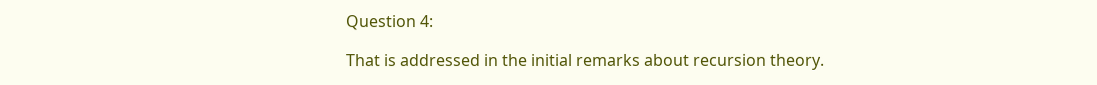Question 4:

That is addressed in the initial remarks about recursion theory.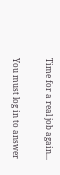Time for a real job again...


You must log in to answer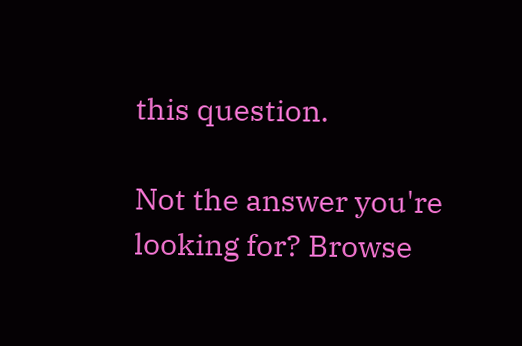this question.

Not the answer you're looking for? Browse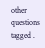other questions tagged .